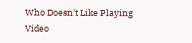Who Doesn't Like Playing Video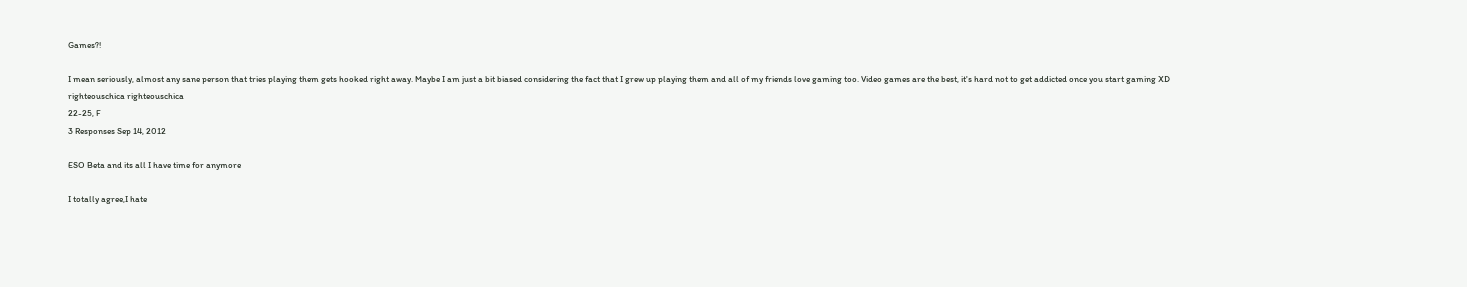Games?!

I mean seriously, almost any sane person that tries playing them gets hooked right away. Maybe I am just a bit biased considering the fact that I grew up playing them and all of my friends love gaming too. Video games are the best, it's hard not to get addicted once you start gaming XD
righteouschica righteouschica
22-25, F
3 Responses Sep 14, 2012

ESO Beta and its all I have time for anymore

I totally agree,I hate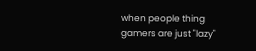when people thing gamers are just "lazy"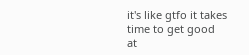it's like gtfo it takes time to get good at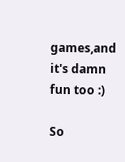games,and it's damn fun too :)

So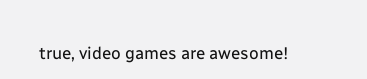true, video games are awesome!